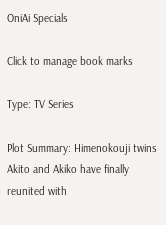OniAi Specials

Click to manage book marks

Type: TV Series

Plot Summary: Himenokouji twins Akito and Akiko have finally reunited with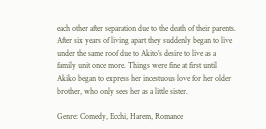each other after separation due to the death of their parents. After six years of living apart they suddenly began to live under the same roof due to Akito’s desire to live as a family unit once more. Things were fine at first until Akiko began to express her incestuous love for her older brother, who only sees her as a little sister.

Genre: Comedy, Ecchi, Harem, Romance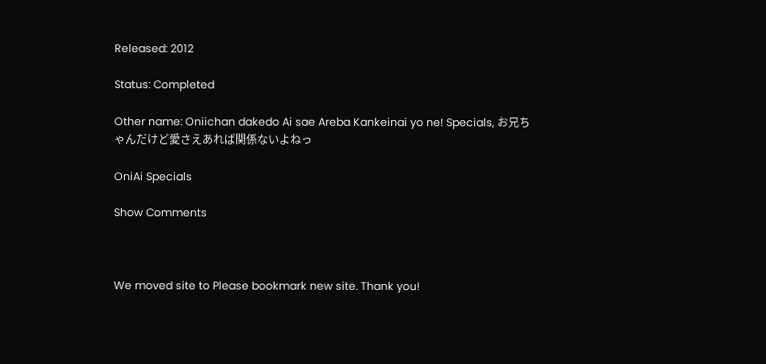Released: 2012

Status: Completed

Other name: Oniichan dakedo Ai sae Areba Kankeinai yo ne! Specials, お兄ちゃんだけど愛さえあれば関係ないよねっ

OniAi Specials

Show Comments



We moved site to Please bookmark new site. Thank you!